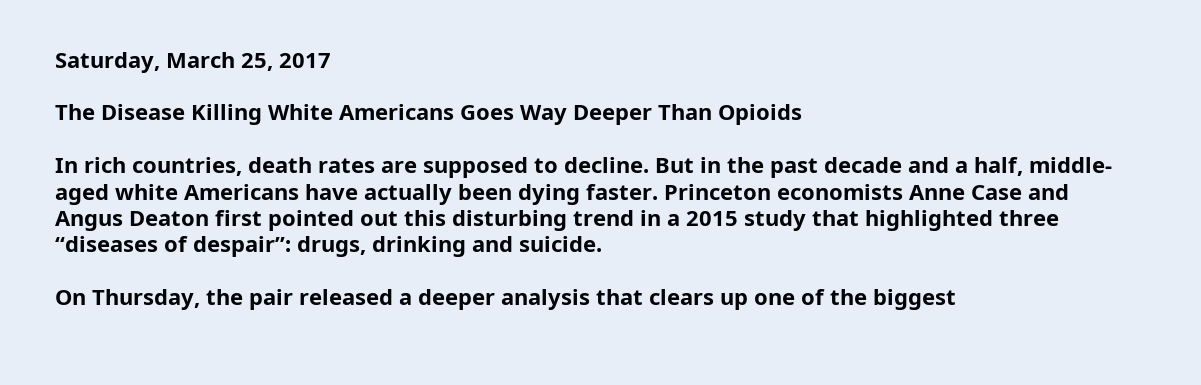Saturday, March 25, 2017

The Disease Killing White Americans Goes Way Deeper Than Opioids

In rich countries, death rates are supposed to decline. But in the past decade and a half, middle-aged white Americans have actually been dying faster. Princeton economists Anne Case and Angus Deaton first pointed out this disturbing trend in a 2015 study that highlighted three “diseases of despair”: drugs, drinking and suicide.

On Thursday, the pair released a deeper analysis that clears up one of the biggest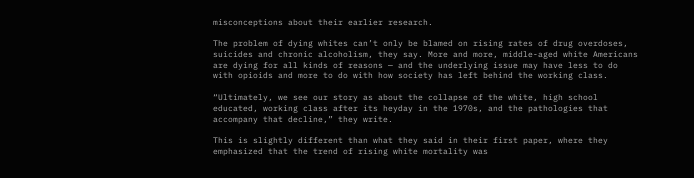misconceptions about their earlier research.

The problem of dying whites can’t only be blamed on rising rates of drug overdoses, suicides and chronic alcoholism, they say. More and more, middle-aged white Americans are dying for all kinds of reasons — and the underlying issue may have less to do with opioids and more to do with how society has left behind the working class.

“Ultimately, we see our story as about the collapse of the white, high school educated, working class after its heyday in the 1970s, and the pathologies that accompany that decline,” they write.

This is slightly different than what they said in their first paper, where they emphasized that the trend of rising white mortality was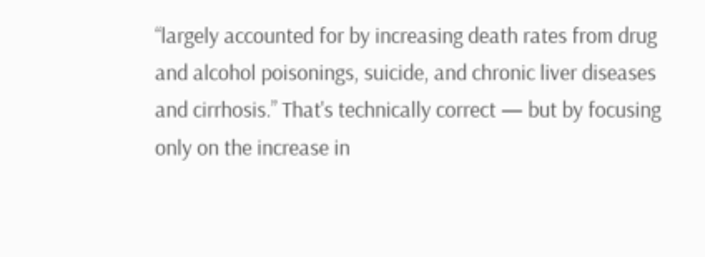“largely accounted for by increasing death rates from drug and alcohol poisonings, suicide, and chronic liver diseases and cirrhosis.” That's technically correct — but by focusing only on the increase in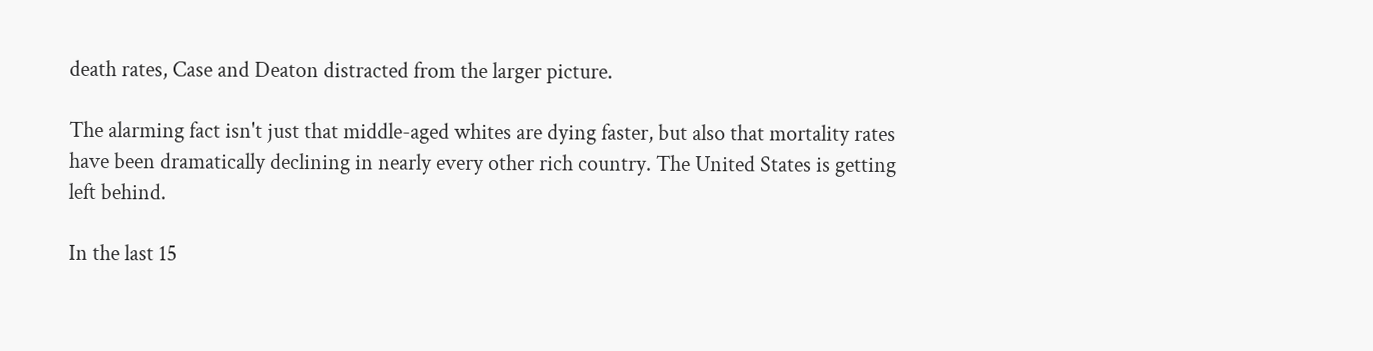death rates, Case and Deaton distracted from the larger picture.

The alarming fact isn't just that middle-aged whites are dying faster, but also that mortality rates have been dramatically declining in nearly every other rich country. The United States is getting left behind.

In the last 15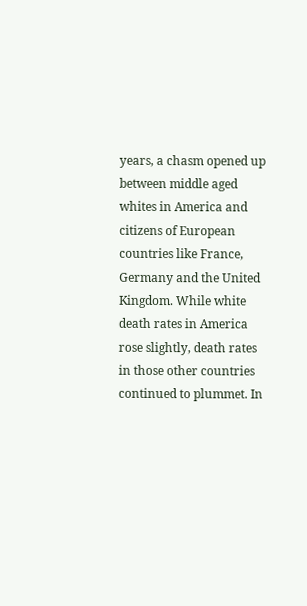years, a chasm opened up between middle aged whites in America and citizens of European countries like France, Germany and the United Kingdom. While white death rates in America rose slightly, death rates in those other countries continued to plummet. In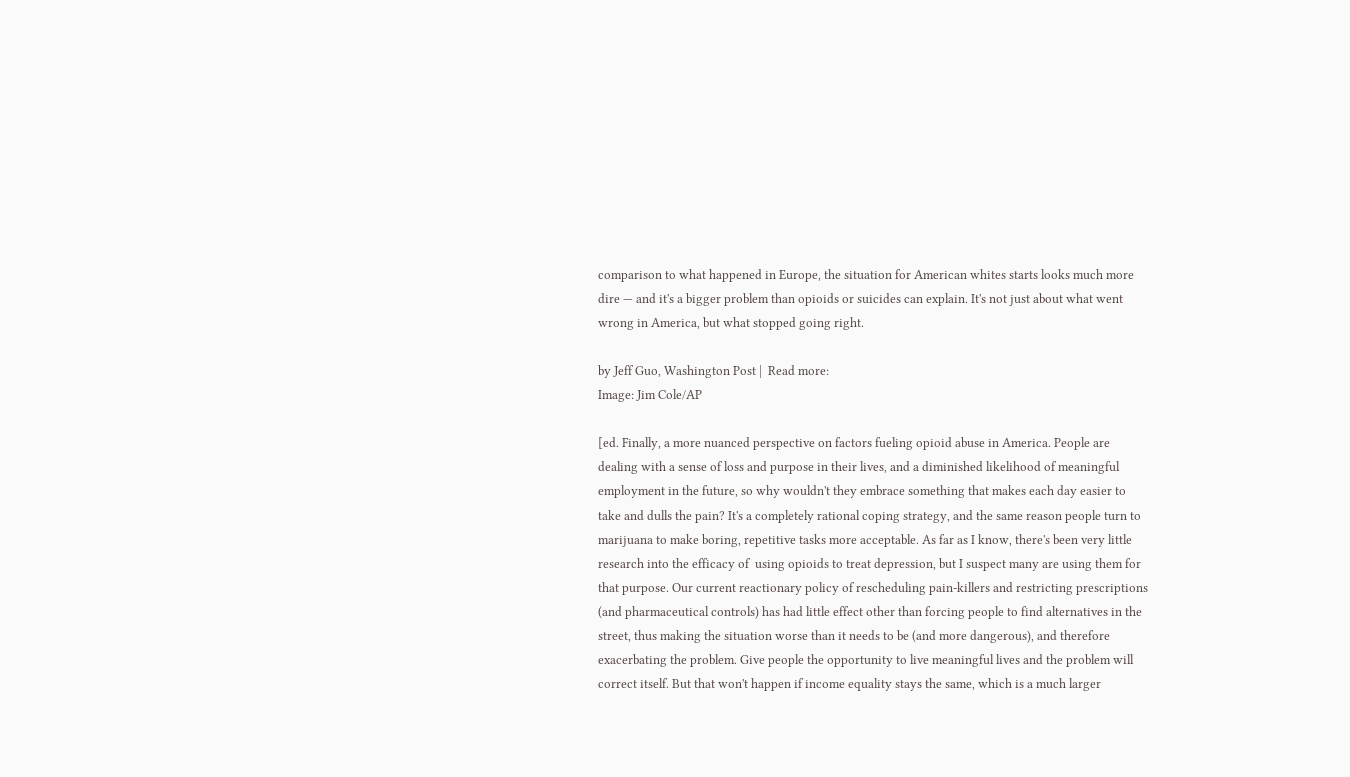comparison to what happened in Europe, the situation for American whites starts looks much more dire — and it's a bigger problem than opioids or suicides can explain. It's not just about what went wrong in America, but what stopped going right.

by Jeff Guo, Washington Post |  Read more:
Image: Jim Cole/AP

[ed. Finally, a more nuanced perspective on factors fueling opioid abuse in America. People are dealing with a sense of loss and purpose in their lives, and a diminished likelihood of meaningful employment in the future, so why wouldn't they embrace something that makes each day easier to take and dulls the pain? It's a completely rational coping strategy, and the same reason people turn to marijuana to make boring, repetitive tasks more acceptable. As far as I know, there's been very little research into the efficacy of  using opioids to treat depression, but I suspect many are using them for that purpose. Our current reactionary policy of rescheduling pain-killers and restricting prescriptions (and pharmaceutical controls) has had little effect other than forcing people to find alternatives in the street, thus making the situation worse than it needs to be (and more dangerous), and therefore exacerbating the problem. Give people the opportunity to live meaningful lives and the problem will correct itself. But that won't happen if income equality stays the same, which is a much larger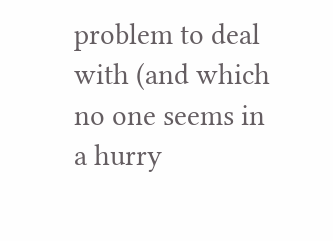problem to deal with (and which no one seems in a hurry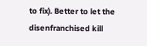to fix). Better to let the disenfranchised kill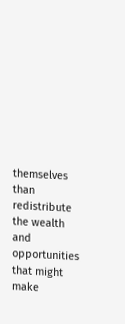themselves than redistribute the wealth and opportunities that might make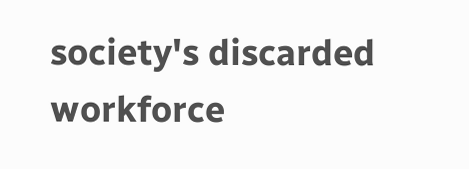society's discarded workforce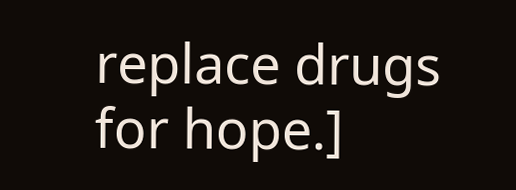replace drugs for hope.]